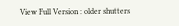View Full Version : older shutters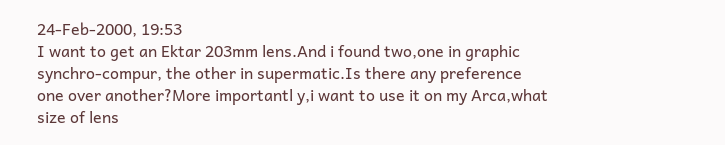24-Feb-2000, 19:53
I want to get an Ektar 203mm lens.And i found two,one in graphic synchro-compur, the other in supermatic.Is there any preference one over another?More importantl y,i want to use it on my Arca,what size of lens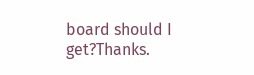board should I get?Thanks.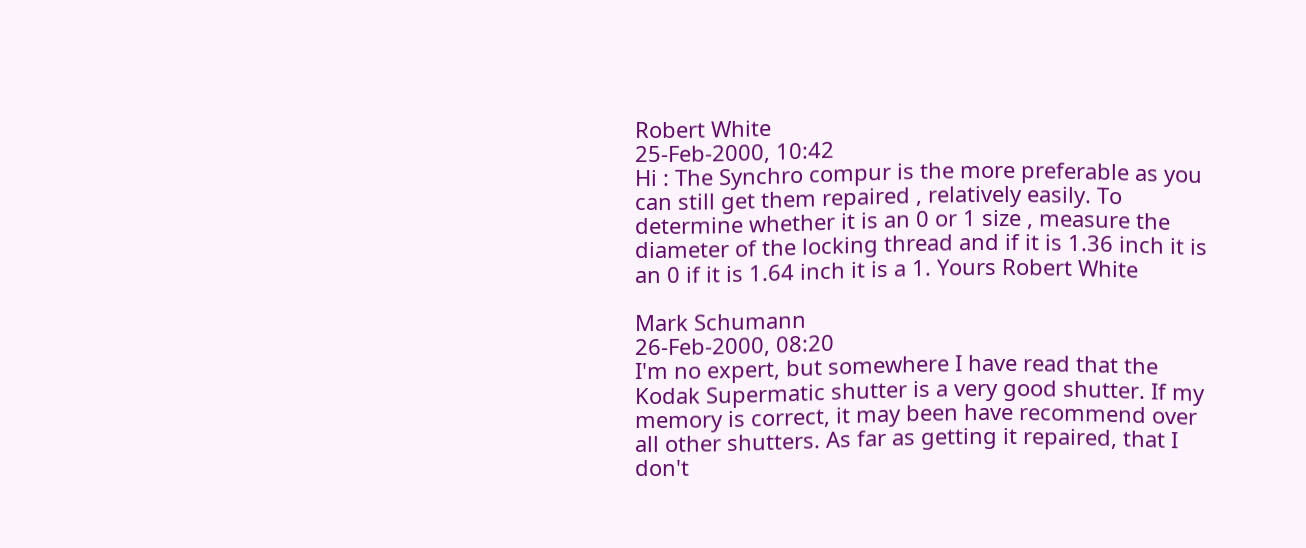Robert White
25-Feb-2000, 10:42
Hi : The Synchro compur is the more preferable as you can still get them repaired , relatively easily. To determine whether it is an 0 or 1 size , measure the diameter of the locking thread and if it is 1.36 inch it is an 0 if it is 1.64 inch it is a 1. Yours Robert White

Mark Schumann
26-Feb-2000, 08:20
I'm no expert, but somewhere I have read that the Kodak Supermatic shutter is a very good shutter. If my memory is correct, it may been have recommend over all other shutters. As far as getting it repaired, that I don't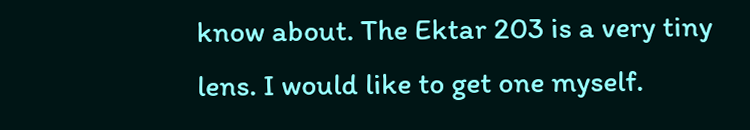know about. The Ektar 203 is a very tiny lens. I would like to get one myself.